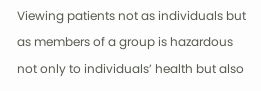Viewing patients not as individuals but as members of a group is hazardous not only to individuals’ health but also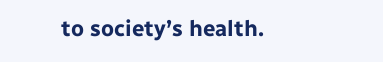to society’s health.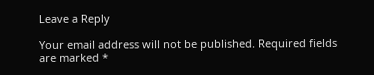Leave a Reply

Your email address will not be published. Required fields are marked *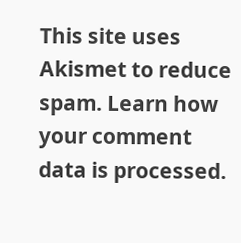This site uses Akismet to reduce spam. Learn how your comment data is processed.